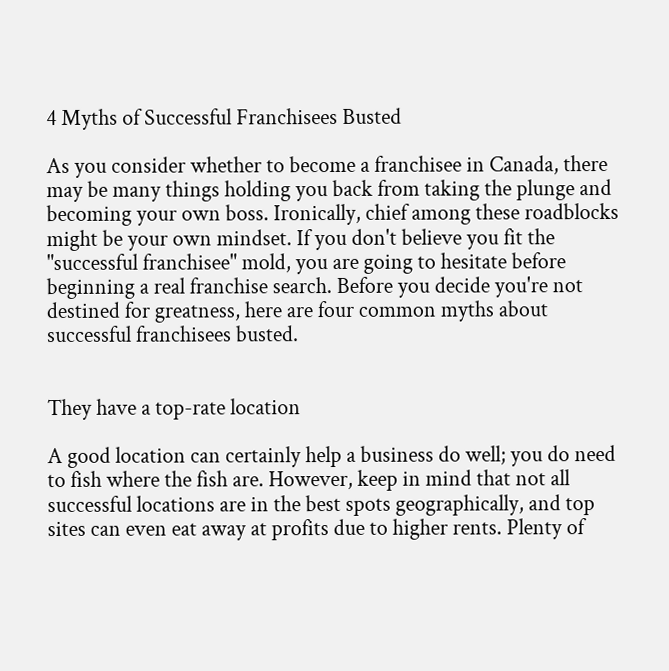4 Myths of Successful Franchisees Busted

As you consider whether to become a franchisee in Canada, there may be many things holding you back from taking the plunge and becoming your own boss. Ironically, chief among these roadblocks might be your own mindset. If you don't believe you fit the "successful franchisee" mold, you are going to hesitate before beginning a real franchise search. Before you decide you're not destined for greatness, here are four common myths about successful franchisees busted.


They have a top-rate location

A good location can certainly help a business do well; you do need to fish where the fish are. However, keep in mind that not all successful locations are in the best spots geographically, and top sites can even eat away at profits due to higher rents. Plenty of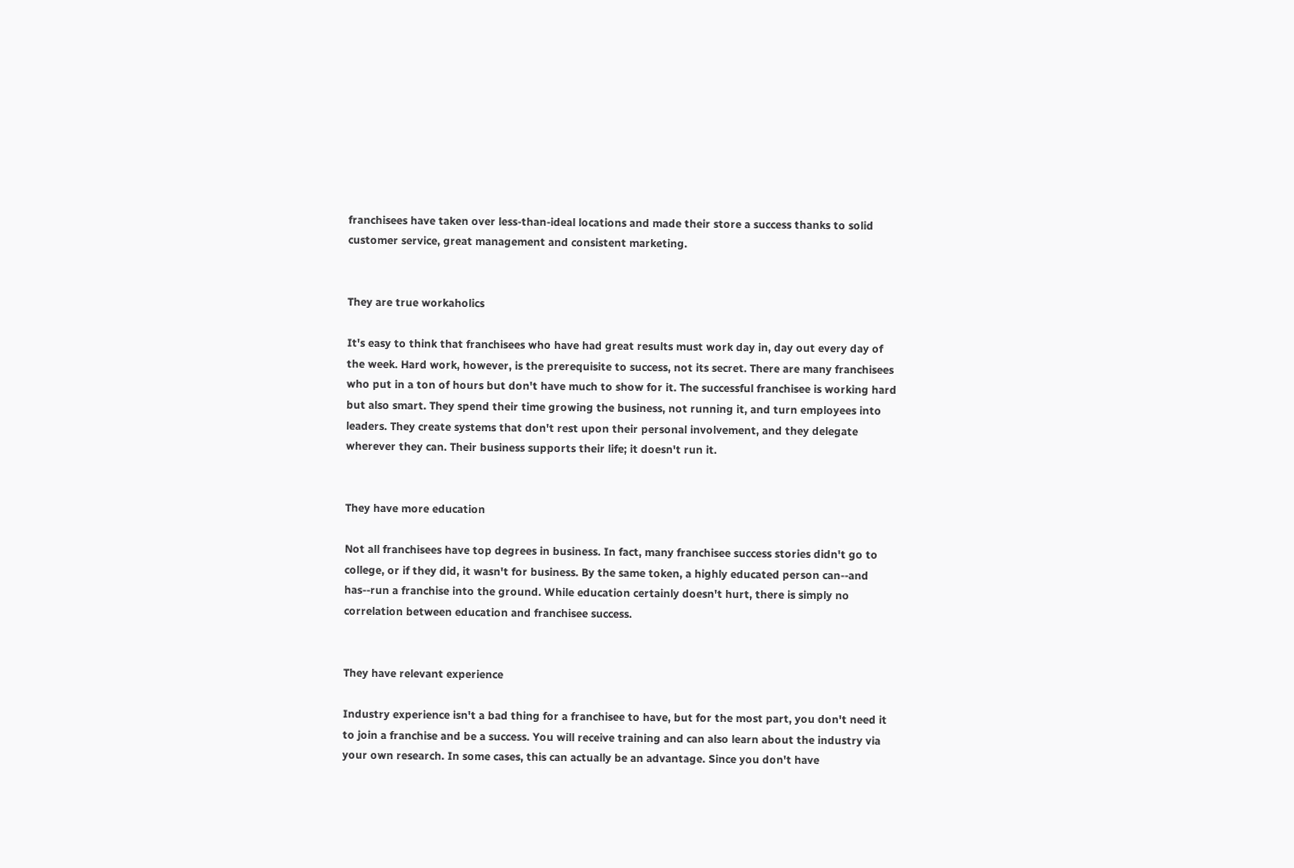franchisees have taken over less-than-ideal locations and made their store a success thanks to solid customer service, great management and consistent marketing.


They are true workaholics

It's easy to think that franchisees who have had great results must work day in, day out every day of the week. Hard work, however, is the prerequisite to success, not its secret. There are many franchisees who put in a ton of hours but don't have much to show for it. The successful franchisee is working hard but also smart. They spend their time growing the business, not running it, and turn employees into leaders. They create systems that don't rest upon their personal involvement, and they delegate wherever they can. Their business supports their life; it doesn't run it.


They have more education

Not all franchisees have top degrees in business. In fact, many franchisee success stories didn't go to college, or if they did, it wasn't for business. By the same token, a highly educated person can--and has--run a franchise into the ground. While education certainly doesn't hurt, there is simply no correlation between education and franchisee success.


They have relevant experience

Industry experience isn't a bad thing for a franchisee to have, but for the most part, you don't need it to join a franchise and be a success. You will receive training and can also learn about the industry via your own research. In some cases, this can actually be an advantage. Since you don't have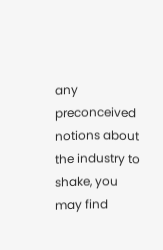any preconceived notions about the industry to shake, you may find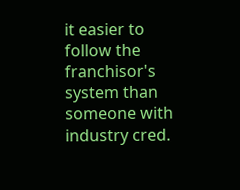it easier to follow the franchisor's system than someone with industry cred.